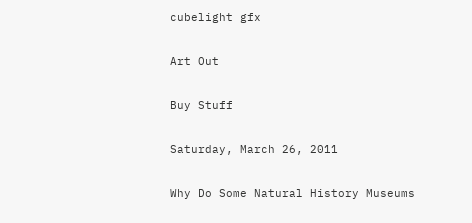cubelight gfx

Art Out

Buy Stuff

Saturday, March 26, 2011

Why Do Some Natural History Museums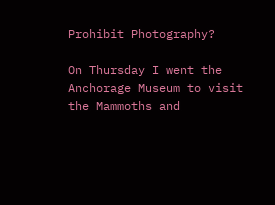Prohibit Photography?

On Thursday I went the Anchorage Museum to visit the Mammoths and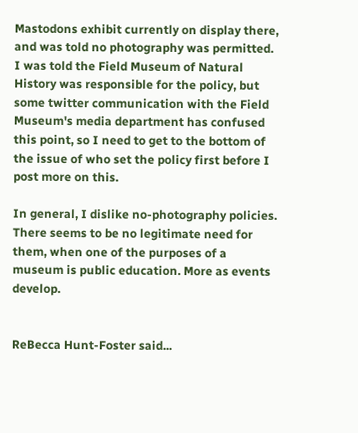Mastodons exhibit currently on display there, and was told no photography was permitted.  I was told the Field Museum of Natural History was responsible for the policy, but some twitter communication with the Field Museum's media department has confused this point, so I need to get to the bottom of the issue of who set the policy first before I post more on this.

In general, I dislike no-photography policies. There seems to be no legitimate need for them, when one of the purposes of a museum is public education. More as events develop.


ReBecca Hunt-Foster said...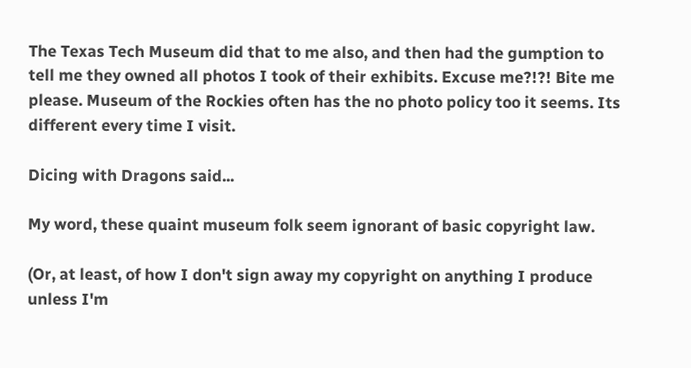The Texas Tech Museum did that to me also, and then had the gumption to tell me they owned all photos I took of their exhibits. Excuse me?!?! Bite me please. Museum of the Rockies often has the no photo policy too it seems. Its different every time I visit.

Dicing with Dragons said...

My word, these quaint museum folk seem ignorant of basic copyright law.

(Or, at least, of how I don't sign away my copyright on anything I produce unless I'm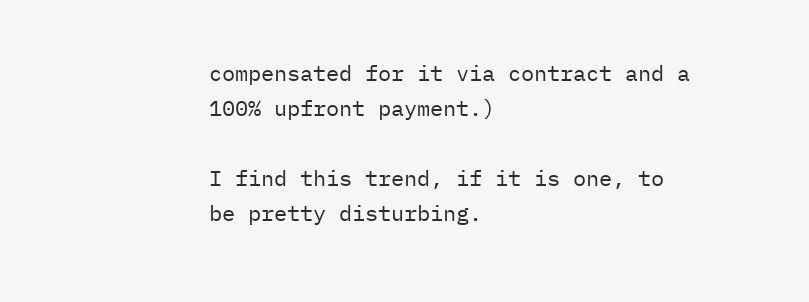compensated for it via contract and a 100% upfront payment.)

I find this trend, if it is one, to be pretty disturbing.